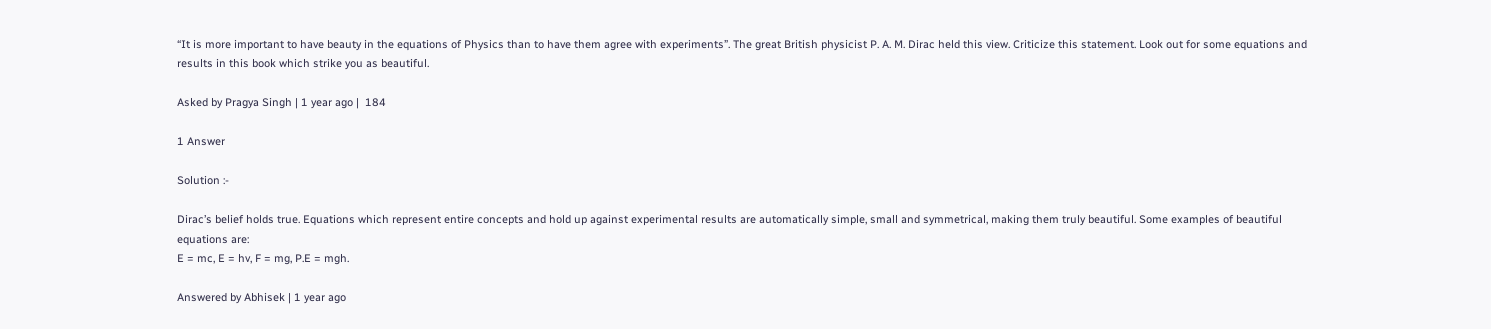“It is more important to have beauty in the equations of Physics than to have them agree with experiments”. The great British physicist P. A. M. Dirac held this view. Criticize this statement. Look out for some equations and results in this book which strike you as beautiful.

Asked by Pragya Singh | 1 year ago |  184

1 Answer

Solution :-

Dirac’s belief holds true. Equations which represent entire concepts and hold up against experimental results are automatically simple, small and symmetrical, making them truly beautiful. Some examples of beautiful equations are:
E = mc, E = hv, F = mg, P.E = mgh.

Answered by Abhisek | 1 year ago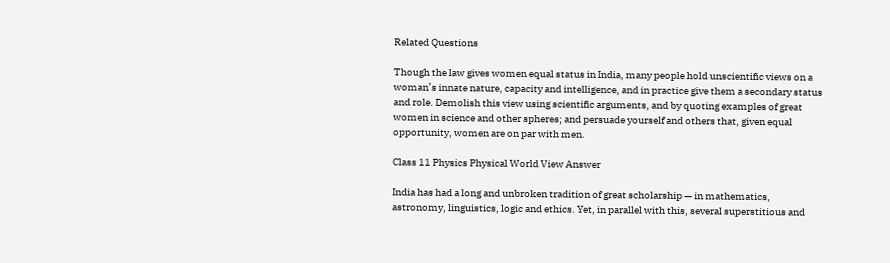Related Questions

Though the law gives women equal status in India, many people hold unscientific views on a woman’s innate nature, capacity and intelligence, and in practice give them a secondary status and role. Demolish this view using scientific arguments, and by quoting examples of great women in science and other spheres; and persuade yourself and others that, given equal opportunity, women are on par with men.

Class 11 Physics Physical World View Answer

India has had a long and unbroken tradition of great scholarship — in mathematics, astronomy, linguistics, logic and ethics. Yet, in parallel with this, several superstitious and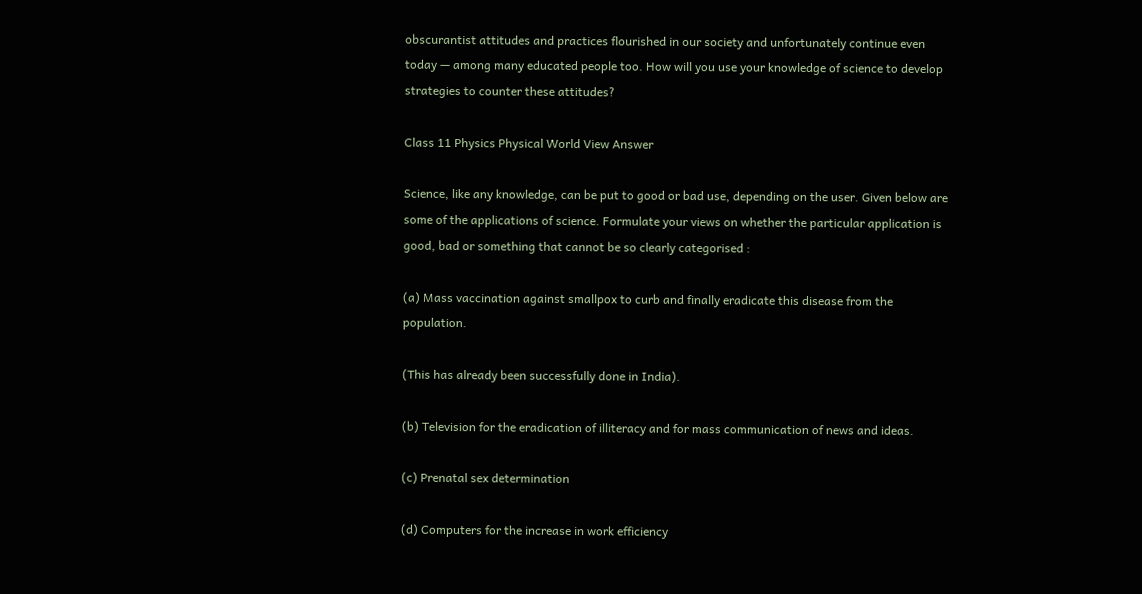obscurantist attitudes and practices flourished in our society and unfortunately continue even today — among many educated people too. How will you use your knowledge of science to develop strategies to counter these attitudes?

Class 11 Physics Physical World View Answer

Science, like any knowledge, can be put to good or bad use, depending on the user. Given below are some of the applications of science. Formulate your views on whether the particular application is good, bad or something that cannot be so clearly categorised :

(a) Mass vaccination against smallpox to curb and finally eradicate this disease from the population.

(This has already been successfully done in India).

(b) Television for the eradication of illiteracy and for mass communication of news and ideas.

(c) Prenatal sex determination

(d) Computers for the increase in work efficiency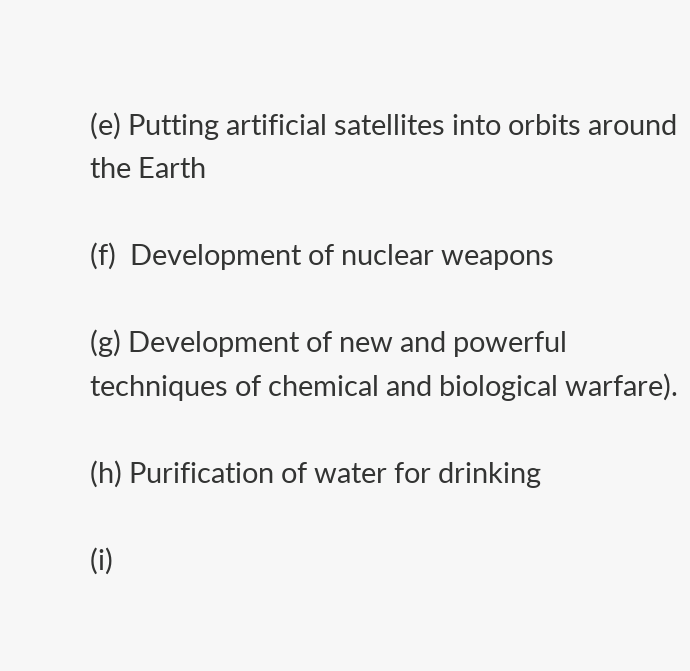(e) Putting artificial satellites into orbits around the Earth

(f)  Development of nuclear weapons

(g) Development of new and powerful techniques of chemical and biological warfare).

(h) Purification of water for drinking

(i)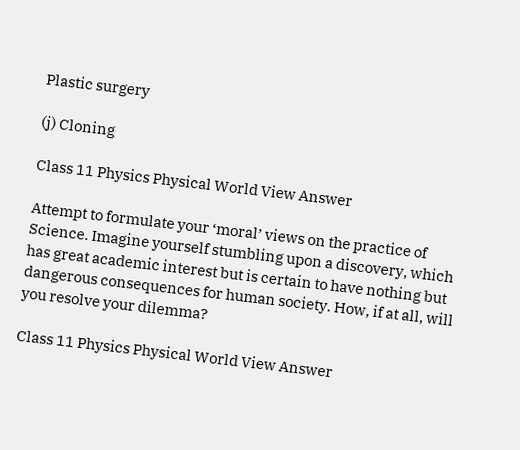Plastic surgery

(j) Cloning

Class 11 Physics Physical World View Answer

Attempt to formulate your ‘moral’ views on the practice of Science. Imagine yourself stumbling upon a discovery, which has great academic interest but is certain to have nothing but dangerous consequences for human society. How, if at all, will you resolve your dilemma?

Class 11 Physics Physical World View Answer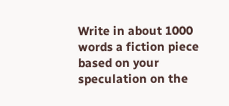Write in about 1000 words a fiction piece based on your speculation on the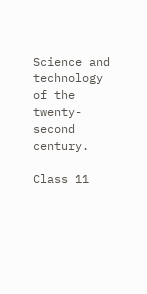Science and technology of the twenty-second century.

Class 11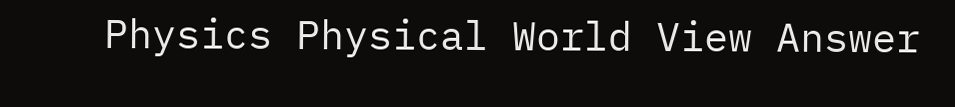Physics Physical World View Answer